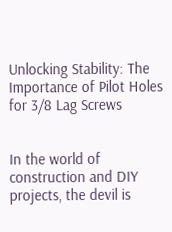Unlocking Stability: The Importance of Pilot Holes for 3/8 Lag Screws


In the world of construction and DIY projects, the devil is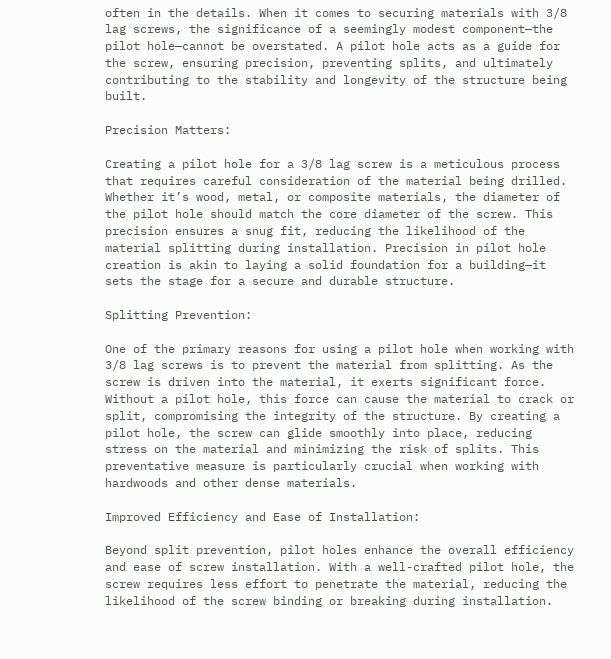often in the details. When it comes to securing materials with 3/8 lag screws, the significance of a seemingly modest component—the pilot hole—cannot be overstated. A pilot hole acts as a guide for the screw, ensuring precision, preventing splits, and ultimately contributing to the stability and longevity of the structure being built.

Precision Matters:

Creating a pilot hole for a 3/8 lag screw is a meticulous process that requires careful consideration of the material being drilled. Whether it’s wood, metal, or composite materials, the diameter of the pilot hole should match the core diameter of the screw. This precision ensures a snug fit, reducing the likelihood of the material splitting during installation. Precision in pilot hole creation is akin to laying a solid foundation for a building—it sets the stage for a secure and durable structure.

Splitting Prevention:

One of the primary reasons for using a pilot hole when working with 3/8 lag screws is to prevent the material from splitting. As the screw is driven into the material, it exerts significant force. Without a pilot hole, this force can cause the material to crack or split, compromising the integrity of the structure. By creating a pilot hole, the screw can glide smoothly into place, reducing stress on the material and minimizing the risk of splits. This preventative measure is particularly crucial when working with hardwoods and other dense materials.

Improved Efficiency and Ease of Installation:

Beyond split prevention, pilot holes enhance the overall efficiency and ease of screw installation. With a well-crafted pilot hole, the screw requires less effort to penetrate the material, reducing the likelihood of the screw binding or breaking during installation.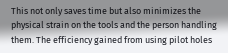This not only saves time but also minimizes the physical strain on the tools and the person handling them. The efficiency gained from using pilot holes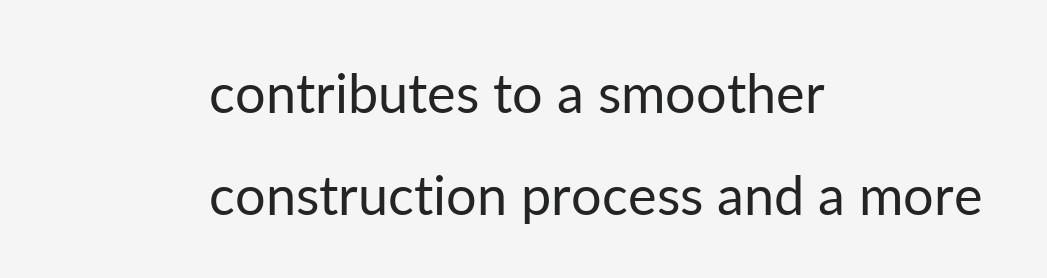contributes to a smoother construction process and a more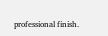professional finish.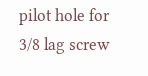pilot hole for 3/8 lag screw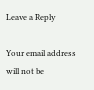Leave a Reply

Your email address will not be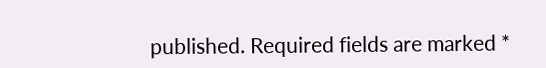published. Required fields are marked *